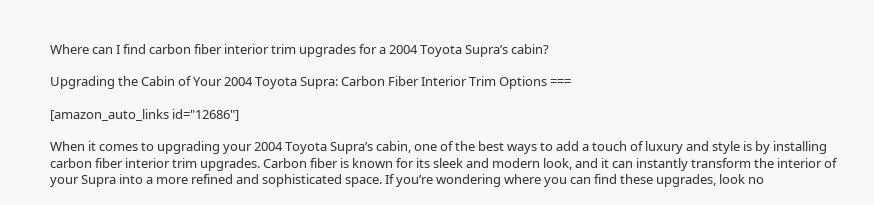Where can I find carbon fiber interior trim upgrades for a 2004 Toyota Supra’s cabin?

Upgrading the Cabin of Your 2004 Toyota Supra: Carbon Fiber Interior Trim Options ===

[amazon_auto_links id="12686"]

When it comes to upgrading your 2004 Toyota Supra’s cabin, one of the best ways to add a touch of luxury and style is by installing carbon fiber interior trim upgrades. Carbon fiber is known for its sleek and modern look, and it can instantly transform the interior of your Supra into a more refined and sophisticated space. If you’re wondering where you can find these upgrades, look no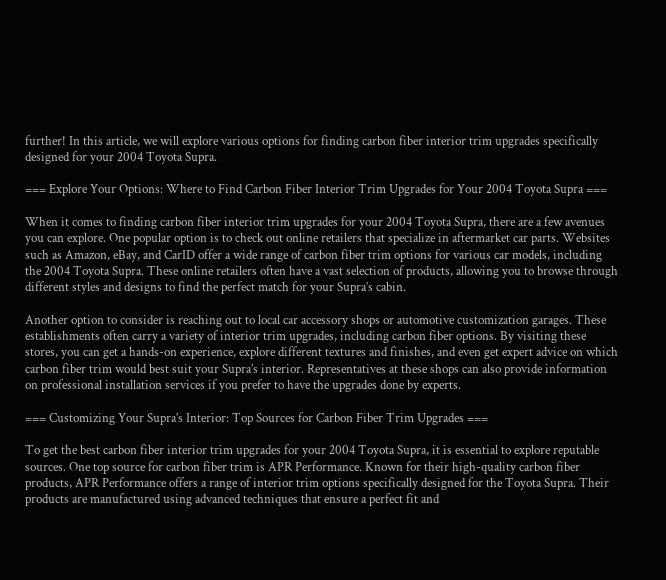further! In this article, we will explore various options for finding carbon fiber interior trim upgrades specifically designed for your 2004 Toyota Supra.

=== Explore Your Options: Where to Find Carbon Fiber Interior Trim Upgrades for Your 2004 Toyota Supra ===

When it comes to finding carbon fiber interior trim upgrades for your 2004 Toyota Supra, there are a few avenues you can explore. One popular option is to check out online retailers that specialize in aftermarket car parts. Websites such as Amazon, eBay, and CarID offer a wide range of carbon fiber trim options for various car models, including the 2004 Toyota Supra. These online retailers often have a vast selection of products, allowing you to browse through different styles and designs to find the perfect match for your Supra’s cabin.

Another option to consider is reaching out to local car accessory shops or automotive customization garages. These establishments often carry a variety of interior trim upgrades, including carbon fiber options. By visiting these stores, you can get a hands-on experience, explore different textures and finishes, and even get expert advice on which carbon fiber trim would best suit your Supra’s interior. Representatives at these shops can also provide information on professional installation services if you prefer to have the upgrades done by experts.

=== Customizing Your Supra’s Interior: Top Sources for Carbon Fiber Trim Upgrades ===

To get the best carbon fiber interior trim upgrades for your 2004 Toyota Supra, it is essential to explore reputable sources. One top source for carbon fiber trim is APR Performance. Known for their high-quality carbon fiber products, APR Performance offers a range of interior trim options specifically designed for the Toyota Supra. Their products are manufactured using advanced techniques that ensure a perfect fit and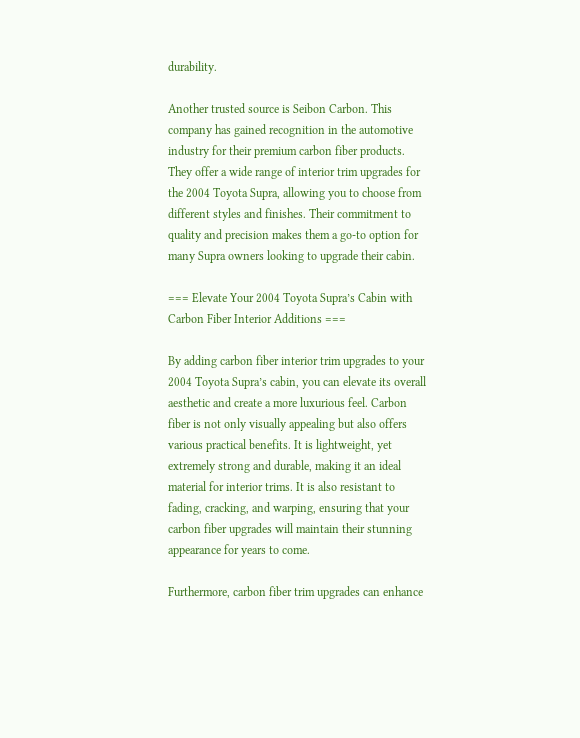durability.

Another trusted source is Seibon Carbon. This company has gained recognition in the automotive industry for their premium carbon fiber products. They offer a wide range of interior trim upgrades for the 2004 Toyota Supra, allowing you to choose from different styles and finishes. Their commitment to quality and precision makes them a go-to option for many Supra owners looking to upgrade their cabin.

=== Elevate Your 2004 Toyota Supra’s Cabin with Carbon Fiber Interior Additions ===

By adding carbon fiber interior trim upgrades to your 2004 Toyota Supra’s cabin, you can elevate its overall aesthetic and create a more luxurious feel. Carbon fiber is not only visually appealing but also offers various practical benefits. It is lightweight, yet extremely strong and durable, making it an ideal material for interior trims. It is also resistant to fading, cracking, and warping, ensuring that your carbon fiber upgrades will maintain their stunning appearance for years to come.

Furthermore, carbon fiber trim upgrades can enhance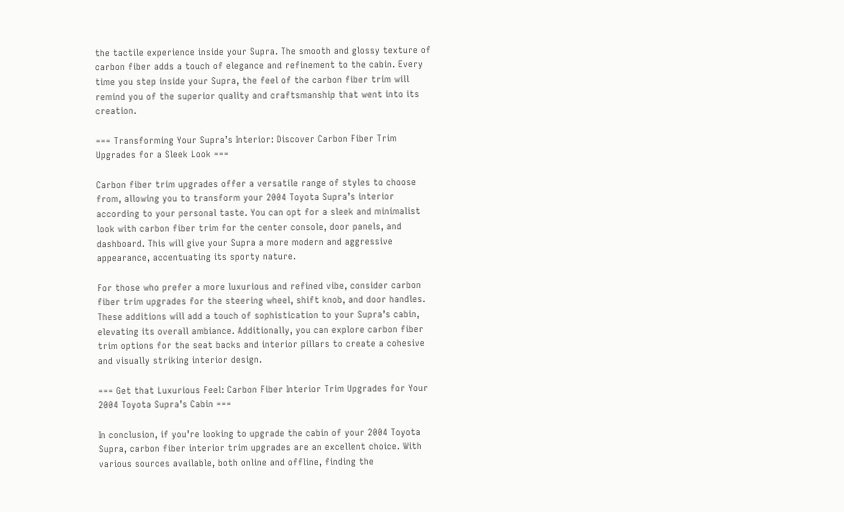the tactile experience inside your Supra. The smooth and glossy texture of carbon fiber adds a touch of elegance and refinement to the cabin. Every time you step inside your Supra, the feel of the carbon fiber trim will remind you of the superior quality and craftsmanship that went into its creation.

=== Transforming Your Supra’s Interior: Discover Carbon Fiber Trim Upgrades for a Sleek Look ===

Carbon fiber trim upgrades offer a versatile range of styles to choose from, allowing you to transform your 2004 Toyota Supra’s interior according to your personal taste. You can opt for a sleek and minimalist look with carbon fiber trim for the center console, door panels, and dashboard. This will give your Supra a more modern and aggressive appearance, accentuating its sporty nature.

For those who prefer a more luxurious and refined vibe, consider carbon fiber trim upgrades for the steering wheel, shift knob, and door handles. These additions will add a touch of sophistication to your Supra’s cabin, elevating its overall ambiance. Additionally, you can explore carbon fiber trim options for the seat backs and interior pillars to create a cohesive and visually striking interior design.

=== Get that Luxurious Feel: Carbon Fiber Interior Trim Upgrades for Your 2004 Toyota Supra’s Cabin ===

In conclusion, if you’re looking to upgrade the cabin of your 2004 Toyota Supra, carbon fiber interior trim upgrades are an excellent choice. With various sources available, both online and offline, finding the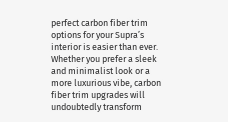perfect carbon fiber trim options for your Supra’s interior is easier than ever. Whether you prefer a sleek and minimalist look or a more luxurious vibe, carbon fiber trim upgrades will undoubtedly transform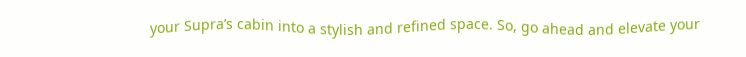your Supra’s cabin into a stylish and refined space. So, go ahead and elevate your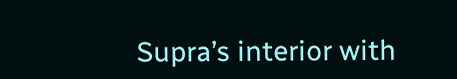Supra’s interior with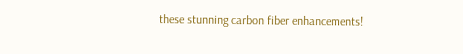these stunning carbon fiber enhancements!